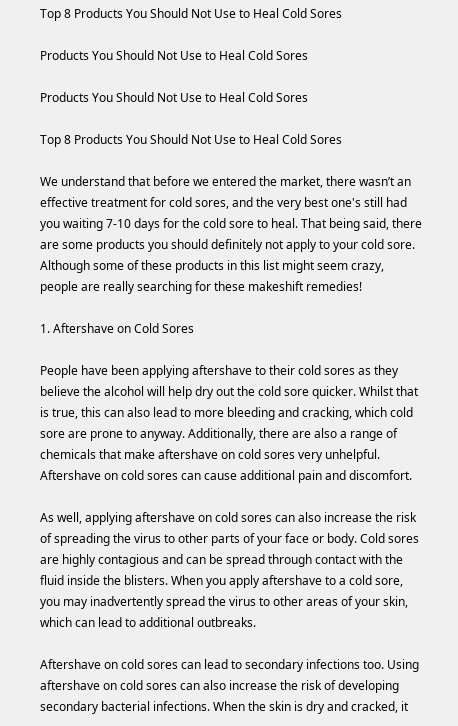Top 8 Products You Should Not Use to Heal Cold Sores

Products You Should Not Use to Heal Cold Sores

Products You Should Not Use to Heal Cold Sores

Top 8 Products You Should Not Use to Heal Cold Sores

We understand that before we entered the market, there wasn’t an effective treatment for cold sores, and the very best one's still had you waiting 7-10 days for the cold sore to heal. That being said, there are some products you should definitely not apply to your cold sore. Although some of these products in this list might seem crazy, people are really searching for these makeshift remedies!

1. Aftershave on Cold Sores

People have been applying aftershave to their cold sores as they believe the alcohol will help dry out the cold sore quicker. Whilst that is true, this can also lead to more bleeding and cracking, which cold sore are prone to anyway. Additionally, there are also a range of chemicals that make aftershave on cold sores very unhelpful. Aftershave on cold sores can cause additional pain and discomfort.

As well, applying aftershave on cold sores can also increase the risk of spreading the virus to other parts of your face or body. Cold sores are highly contagious and can be spread through contact with the fluid inside the blisters. When you apply aftershave to a cold sore, you may inadvertently spread the virus to other areas of your skin, which can lead to additional outbreaks.

Aftershave on cold sores can lead to secondary infections too. Using aftershave on cold sores can also increase the risk of developing secondary bacterial infections. When the skin is dry and cracked, it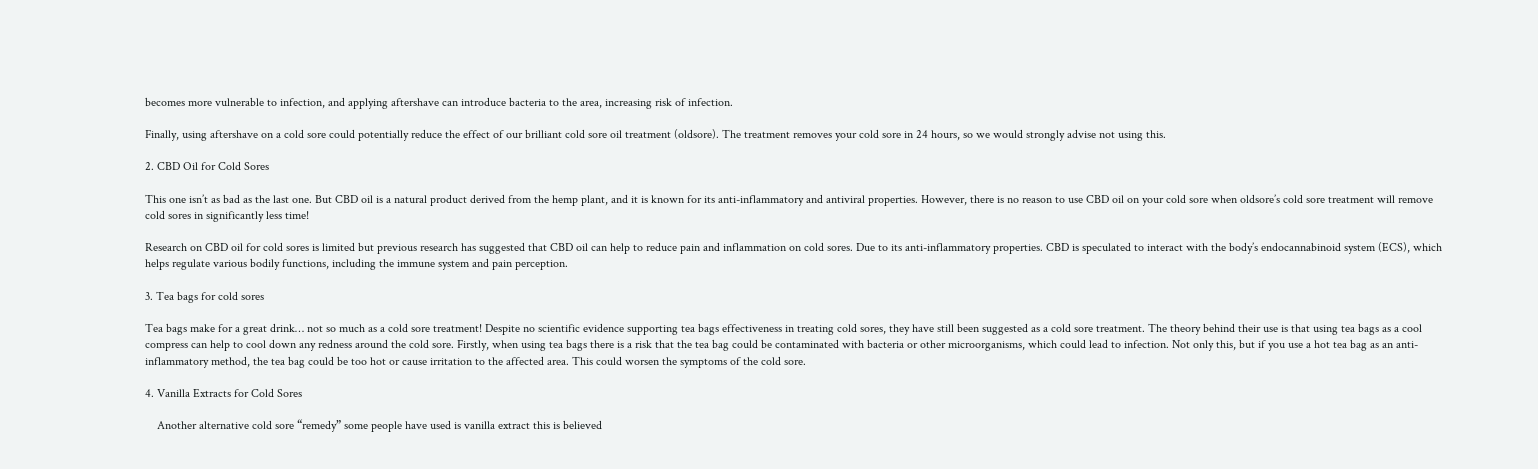becomes more vulnerable to infection, and applying aftershave can introduce bacteria to the area, increasing risk of infection.

Finally, using aftershave on a cold sore could potentially reduce the effect of our brilliant cold sore oil treatment (oldsore). The treatment removes your cold sore in 24 hours, so we would strongly advise not using this.

2. CBD Oil for Cold Sores

This one isn’t as bad as the last one. But CBD oil is a natural product derived from the hemp plant, and it is known for its anti-inflammatory and antiviral properties. However, there is no reason to use CBD oil on your cold sore when oldsore’s cold sore treatment will remove cold sores in significantly less time!

Research on CBD oil for cold sores is limited but previous research has suggested that CBD oil can help to reduce pain and inflammation on cold sores. Due to its anti-inflammatory properties. CBD is speculated to interact with the body’s endocannabinoid system (ECS), which helps regulate various bodily functions, including the immune system and pain perception.

3. Tea bags for cold sores

Tea bags make for a great drink… not so much as a cold sore treatment! Despite no scientific evidence supporting tea bags effectiveness in treating cold sores, they have still been suggested as a cold sore treatment. The theory behind their use is that using tea bags as a cool compress can help to cool down any redness around the cold sore. Firstly, when using tea bags there is a risk that the tea bag could be contaminated with bacteria or other microorganisms, which could lead to infection. Not only this, but if you use a hot tea bag as an anti-inflammatory method, the tea bag could be too hot or cause irritation to the affected area. This could worsen the symptoms of the cold sore.

4. Vanilla Extracts for Cold Sores

    Another alternative cold sore “remedy” some people have used is vanilla extract this is believed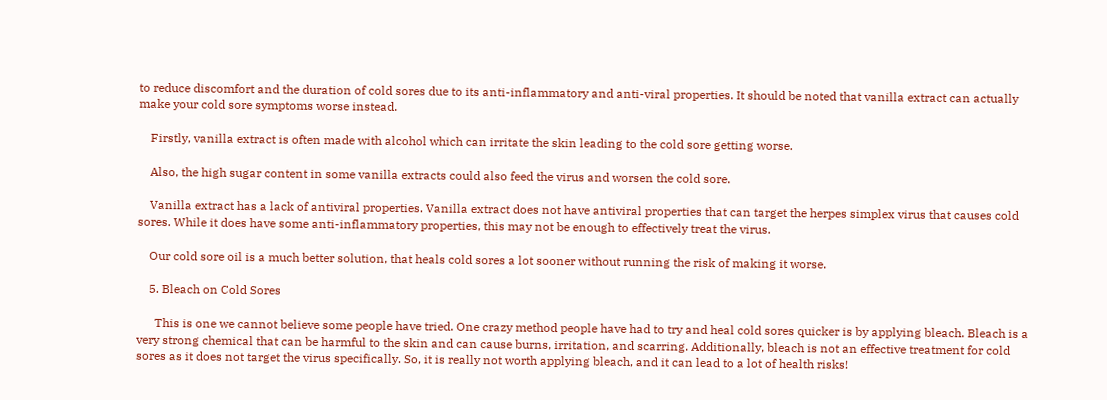to reduce discomfort and the duration of cold sores due to its anti-inflammatory and anti-viral properties. It should be noted that vanilla extract can actually make your cold sore symptoms worse instead.

    Firstly, vanilla extract is often made with alcohol which can irritate the skin leading to the cold sore getting worse.

    Also, the high sugar content in some vanilla extracts could also feed the virus and worsen the cold sore.

    Vanilla extract has a lack of antiviral properties. Vanilla extract does not have antiviral properties that can target the herpes simplex virus that causes cold sores. While it does have some anti-inflammatory properties, this may not be enough to effectively treat the virus.

    Our cold sore oil is a much better solution, that heals cold sores a lot sooner without running the risk of making it worse.

    5. Bleach on Cold Sores

      This is one we cannot believe some people have tried. One crazy method people have had to try and heal cold sores quicker is by applying bleach. Bleach is a very strong chemical that can be harmful to the skin and can cause burns, irritation, and scarring. Additionally, bleach is not an effective treatment for cold sores as it does not target the virus specifically. So, it is really not worth applying bleach, and it can lead to a lot of health risks!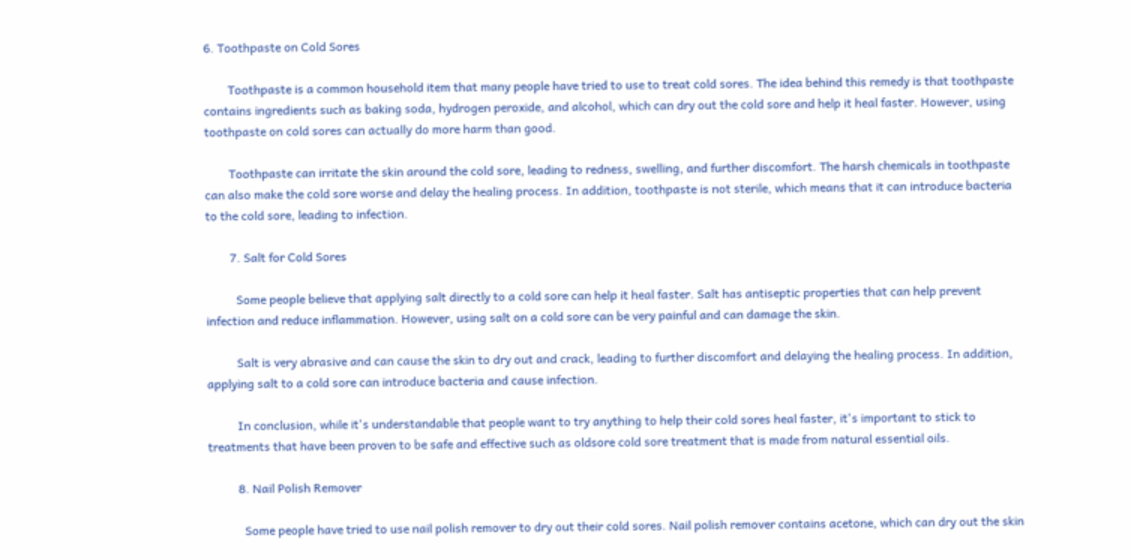6. Toothpaste on Cold Sores

        Toothpaste is a common household item that many people have tried to use to treat cold sores. The idea behind this remedy is that toothpaste contains ingredients such as baking soda, hydrogen peroxide, and alcohol, which can dry out the cold sore and help it heal faster. However, using toothpaste on cold sores can actually do more harm than good.

        Toothpaste can irritate the skin around the cold sore, leading to redness, swelling, and further discomfort. The harsh chemicals in toothpaste can also make the cold sore worse and delay the healing process. In addition, toothpaste is not sterile, which means that it can introduce bacteria to the cold sore, leading to infection.

        7. Salt for Cold Sores

          Some people believe that applying salt directly to a cold sore can help it heal faster. Salt has antiseptic properties that can help prevent infection and reduce inflammation. However, using salt on a cold sore can be very painful and can damage the skin.

          Salt is very abrasive and can cause the skin to dry out and crack, leading to further discomfort and delaying the healing process. In addition, applying salt to a cold sore can introduce bacteria and cause infection.

          In conclusion, while it's understandable that people want to try anything to help their cold sores heal faster, it's important to stick to treatments that have been proven to be safe and effective such as oldsore cold sore treatment that is made from natural essential oils.

          8. Nail Polish Remover

            Some people have tried to use nail polish remover to dry out their cold sores. Nail polish remover contains acetone, which can dry out the skin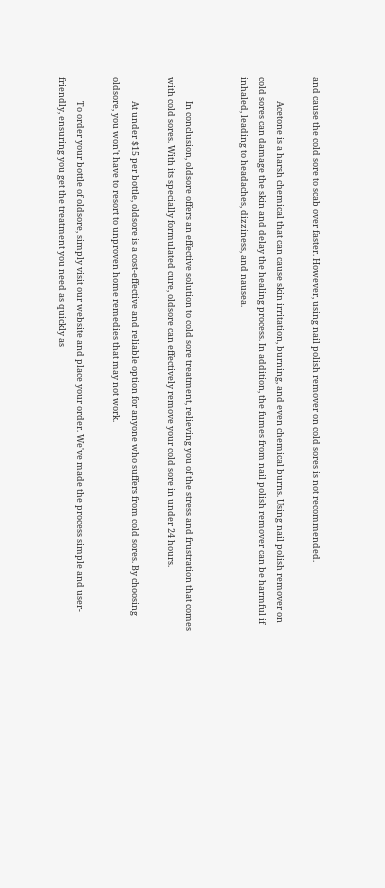and cause the cold sore to scab over faster. However, using nail polish remover on cold sores is not recommended.

            Acetone is a harsh chemical that can cause skin irritation, burning, and even chemical burns. Using nail polish remover on cold sores can damage the skin and delay the healing process. In addition, the fumes from nail polish remover can be harmful if inhaled, leading to headaches, dizziness, and nausea.


            In conclusion, oldsore offers an effective solution to cold sore treatment, relieving you of the stress and frustration that comes with cold sores. With its specially formulated cure, oldsore can effectively remove your cold sore in under 24 hours.

            At under $15 per bottle, oldsore is a cost-effective and reliable option for anyone who suffers from cold sores. By choosing oldsore, you won't have to resort to unproven home remedies that may not work.

            To order your bottle of oldsore, simply visit our website and place your order. We've made the process simple and user-friendly, ensuring you get the treatment you need as quickly as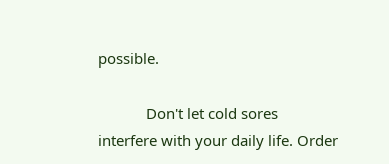possible.

            Don't let cold sores interfere with your daily life. Order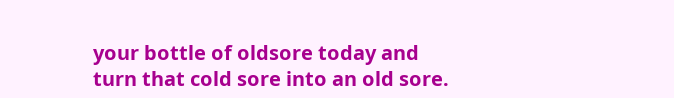your bottle of oldsore today and turn that cold sore into an old sore.